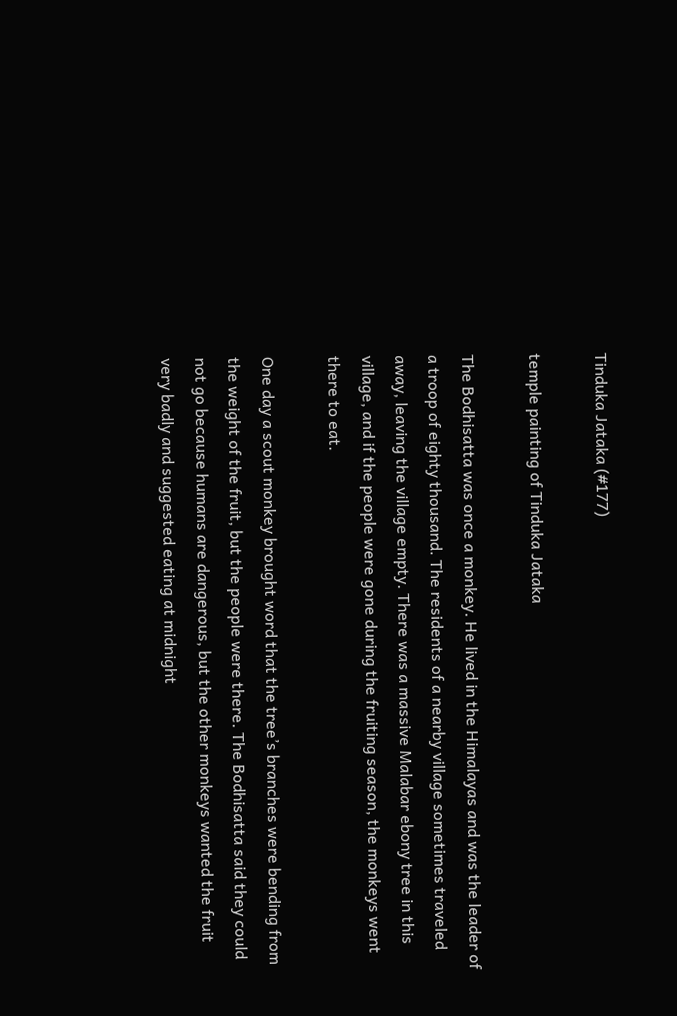Tinduka Jataka (#177)

temple painting of Tinduka Jataka

The Bodhisatta was once a monkey. He lived in the Himalayas and was the leader of a troop of eighty thousand. The residents of a nearby village sometimes traveled away, leaving the village empty. There was a massive Malabar ebony tree in this village, and if the people were gone during the fruiting season, the monkeys went there to eat.

One day a scout monkey brought word that the tree’s branches were bending from the weight of the fruit, but the people were there. The Bodhisatta said they could not go because humans are dangerous, but the other monkeys wanted the fruit very badly and suggested eating at midnight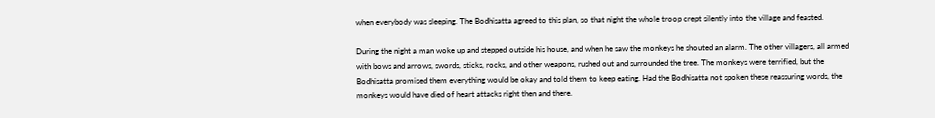when everybody was sleeping. The Bodhisatta agreed to this plan, so that night the whole troop crept silently into the village and feasted.

During the night a man woke up and stepped outside his house, and when he saw the monkeys he shouted an alarm. The other villagers, all armed with bows and arrows, swords, sticks, rocks, and other weapons, rushed out and surrounded the tree. The monkeys were terrified, but the Bodhisatta promised them everything would be okay and told them to keep eating. Had the Bodhisatta not spoken these reassuring words, the monkeys would have died of heart attacks right then and there.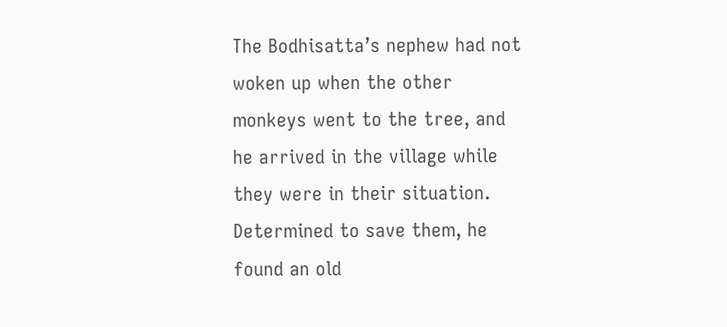The Bodhisatta’s nephew had not woken up when the other monkeys went to the tree, and he arrived in the village while they were in their situation. Determined to save them, he found an old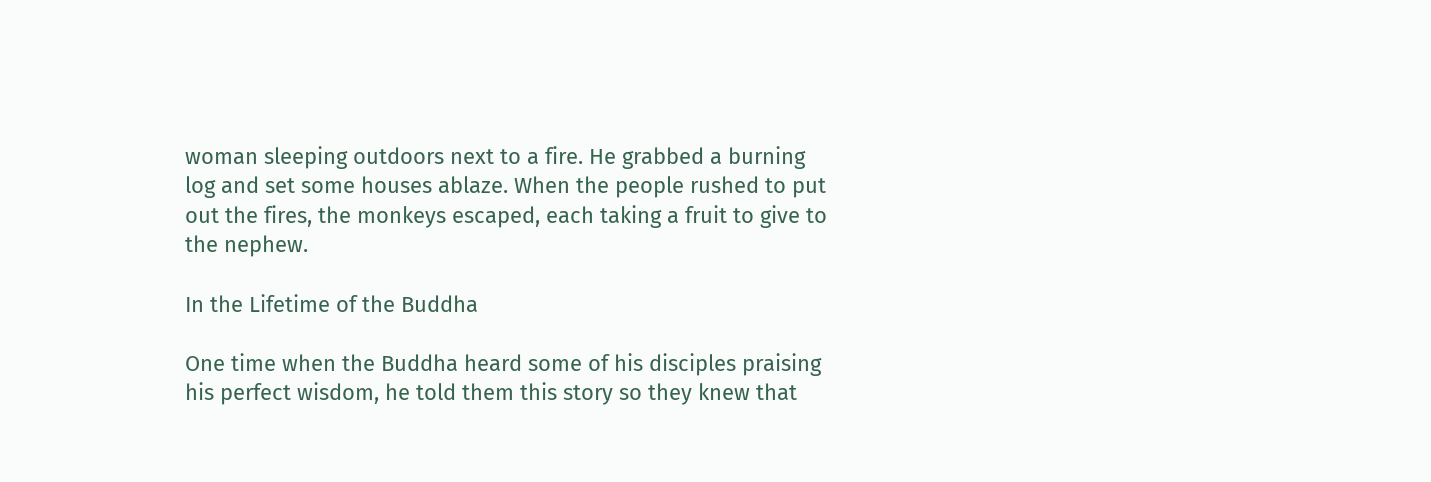woman sleeping outdoors next to a fire. He grabbed a burning log and set some houses ablaze. When the people rushed to put out the fires, the monkeys escaped, each taking a fruit to give to the nephew.

In the Lifetime of the Buddha

One time when the Buddha heard some of his disciples praising his perfect wisdom, he told them this story so they knew that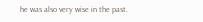he was also very wise in the past.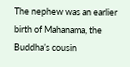The nephew was an earlier birth of Mahanama, the Buddha’s cousin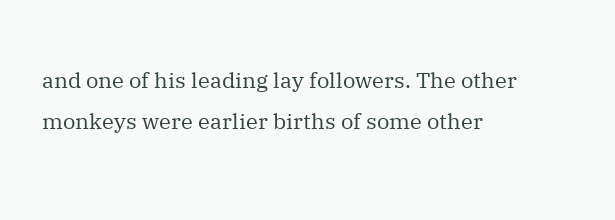and one of his leading lay followers. The other monkeys were earlier births of some other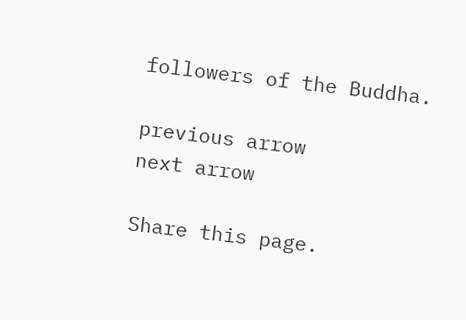followers of the Buddha.

previous arrow                next arrow

Share this page.